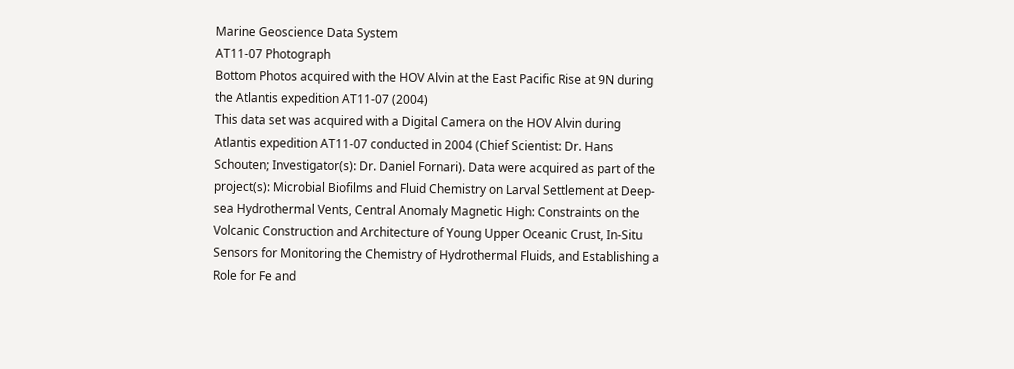Marine Geoscience Data System
AT11-07 Photograph
Bottom Photos acquired with the HOV Alvin at the East Pacific Rise at 9N during the Atlantis expedition AT11-07 (2004)
This data set was acquired with a Digital Camera on the HOV Alvin during Atlantis expedition AT11-07 conducted in 2004 (Chief Scientist: Dr. Hans Schouten; Investigator(s): Dr. Daniel Fornari). Data were acquired as part of the project(s): Microbial Biofilms and Fluid Chemistry on Larval Settlement at Deep-sea Hydrothermal Vents, Central Anomaly Magnetic High: Constraints on the Volcanic Construction and Architecture of Young Upper Oceanic Crust, In-Situ Sensors for Monitoring the Chemistry of Hydrothermal Fluids, and Establishing a Role for Fe and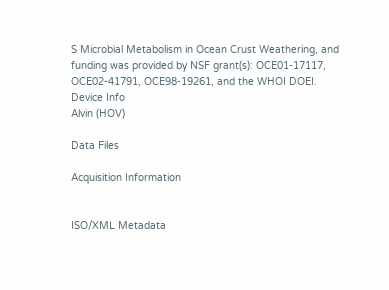S Microbial Metabolism in Ocean Crust Weathering, and funding was provided by NSF grant(s): OCE01-17117, OCE02-41791, OCE98-19261, and the WHOI DOEI.
Device Info
Alvin (HOV)

Data Files

Acquisition Information


ISO/XML Metadata